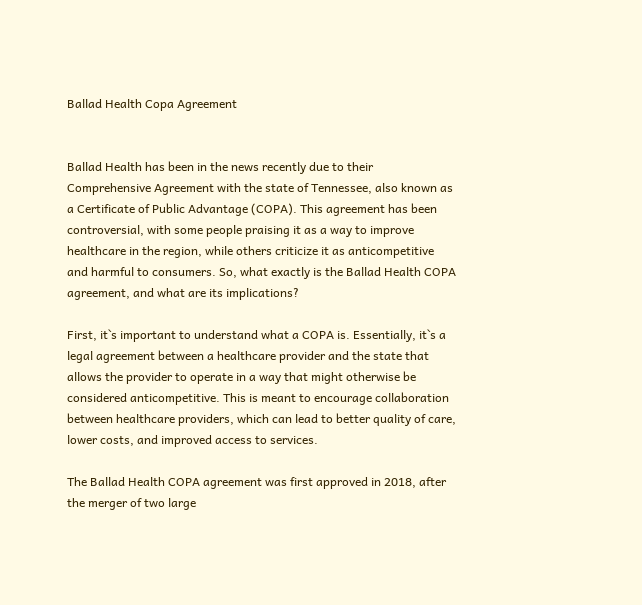Ballad Health Copa Agreement


Ballad Health has been in the news recently due to their Comprehensive Agreement with the state of Tennessee, also known as a Certificate of Public Advantage (COPA). This agreement has been controversial, with some people praising it as a way to improve healthcare in the region, while others criticize it as anticompetitive and harmful to consumers. So, what exactly is the Ballad Health COPA agreement, and what are its implications?

First, it`s important to understand what a COPA is. Essentially, it`s a legal agreement between a healthcare provider and the state that allows the provider to operate in a way that might otherwise be considered anticompetitive. This is meant to encourage collaboration between healthcare providers, which can lead to better quality of care, lower costs, and improved access to services.

The Ballad Health COPA agreement was first approved in 2018, after the merger of two large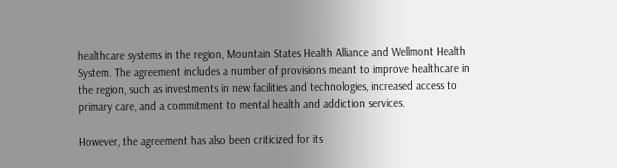healthcare systems in the region, Mountain States Health Alliance and Wellmont Health System. The agreement includes a number of provisions meant to improve healthcare in the region, such as investments in new facilities and technologies, increased access to primary care, and a commitment to mental health and addiction services.

However, the agreement has also been criticized for its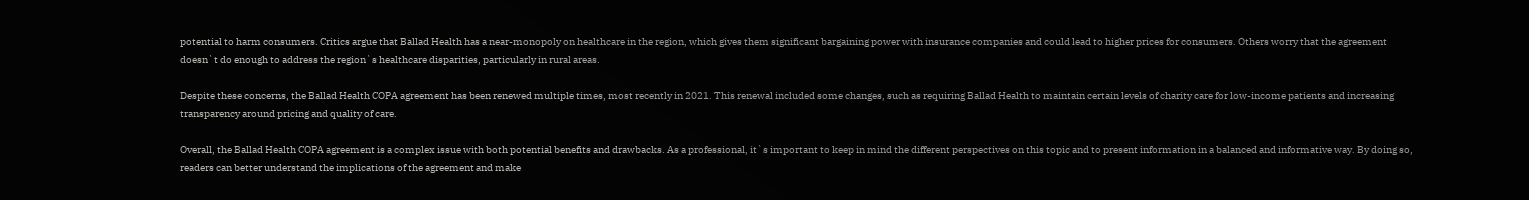potential to harm consumers. Critics argue that Ballad Health has a near-monopoly on healthcare in the region, which gives them significant bargaining power with insurance companies and could lead to higher prices for consumers. Others worry that the agreement doesn`t do enough to address the region`s healthcare disparities, particularly in rural areas.

Despite these concerns, the Ballad Health COPA agreement has been renewed multiple times, most recently in 2021. This renewal included some changes, such as requiring Ballad Health to maintain certain levels of charity care for low-income patients and increasing transparency around pricing and quality of care.

Overall, the Ballad Health COPA agreement is a complex issue with both potential benefits and drawbacks. As a professional, it`s important to keep in mind the different perspectives on this topic and to present information in a balanced and informative way. By doing so, readers can better understand the implications of the agreement and make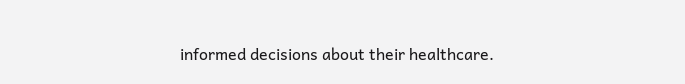informed decisions about their healthcare.